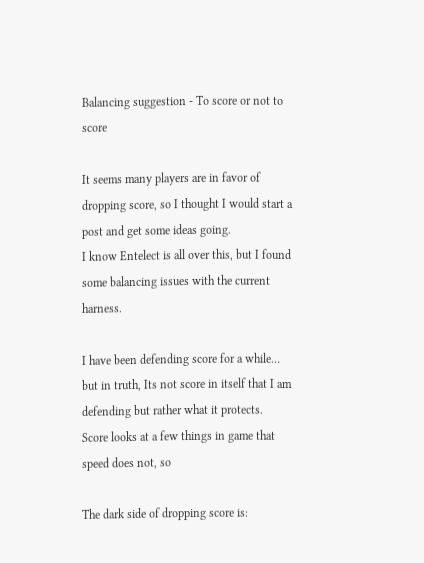Balancing suggestion - To score or not to score

It seems many players are in favor of dropping score, so I thought I would start a post and get some ideas going.
I know Entelect is all over this, but I found some balancing issues with the current harness.

I have been defending score for a while… but in truth, Its not score in itself that I am defending but rather what it protects.
Score looks at a few things in game that speed does not, so

The dark side of dropping score is: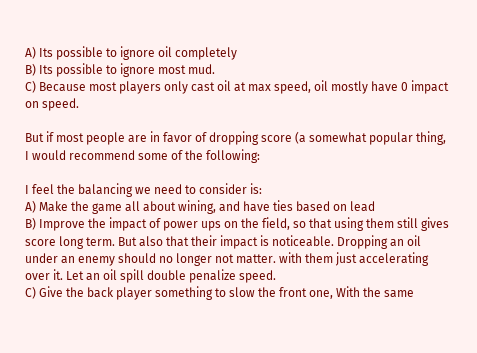A) Its possible to ignore oil completely
B) Its possible to ignore most mud.
C) Because most players only cast oil at max speed, oil mostly have 0 impact on speed.

But if most people are in favor of dropping score (a somewhat popular thing,
I would recommend some of the following:

I feel the balancing we need to consider is:
A) Make the game all about wining, and have ties based on lead
B) Improve the impact of power ups on the field, so that using them still gives score long term. But also that their impact is noticeable. Dropping an oil under an enemy should no longer not matter. with them just accelerating over it. Let an oil spill double penalize speed.
C) Give the back player something to slow the front one, With the same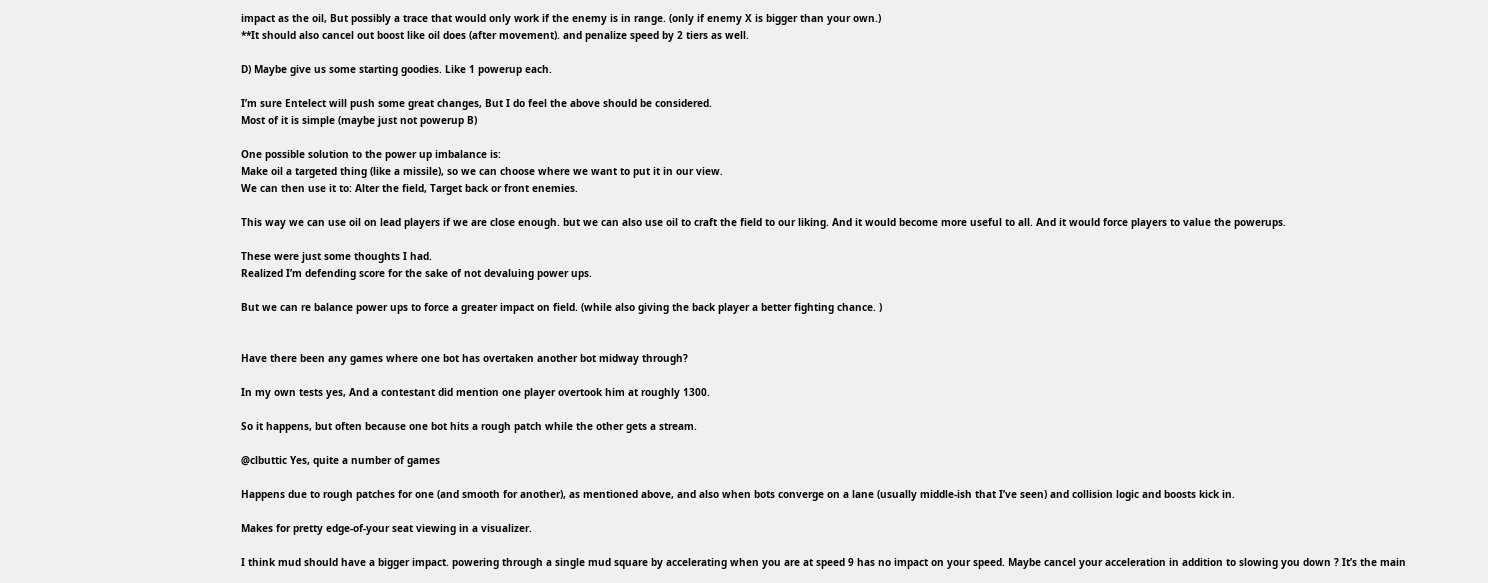impact as the oil, But possibly a trace that would only work if the enemy is in range. (only if enemy X is bigger than your own.)
**It should also cancel out boost like oil does (after movement). and penalize speed by 2 tiers as well.

D) Maybe give us some starting goodies. Like 1 powerup each.

I’m sure Entelect will push some great changes, But I do feel the above should be considered.
Most of it is simple (maybe just not powerup B)

One possible solution to the power up imbalance is:
Make oil a targeted thing (like a missile), so we can choose where we want to put it in our view.
We can then use it to: Alter the field, Target back or front enemies.

This way we can use oil on lead players if we are close enough. but we can also use oil to craft the field to our liking. And it would become more useful to all. And it would force players to value the powerups.

These were just some thoughts I had.
Realized I’m defending score for the sake of not devaluing power ups.

But we can re balance power ups to force a greater impact on field. (while also giving the back player a better fighting chance. )


Have there been any games where one bot has overtaken another bot midway through?

In my own tests yes, And a contestant did mention one player overtook him at roughly 1300.

So it happens, but often because one bot hits a rough patch while the other gets a stream.

@clbuttic Yes, quite a number of games

Happens due to rough patches for one (and smooth for another), as mentioned above, and also when bots converge on a lane (usually middle-ish that I’ve seen) and collision logic and boosts kick in.

Makes for pretty edge-of-your seat viewing in a visualizer.

I think mud should have a bigger impact. powering through a single mud square by accelerating when you are at speed 9 has no impact on your speed. Maybe cancel your acceleration in addition to slowing you down ? It’s the main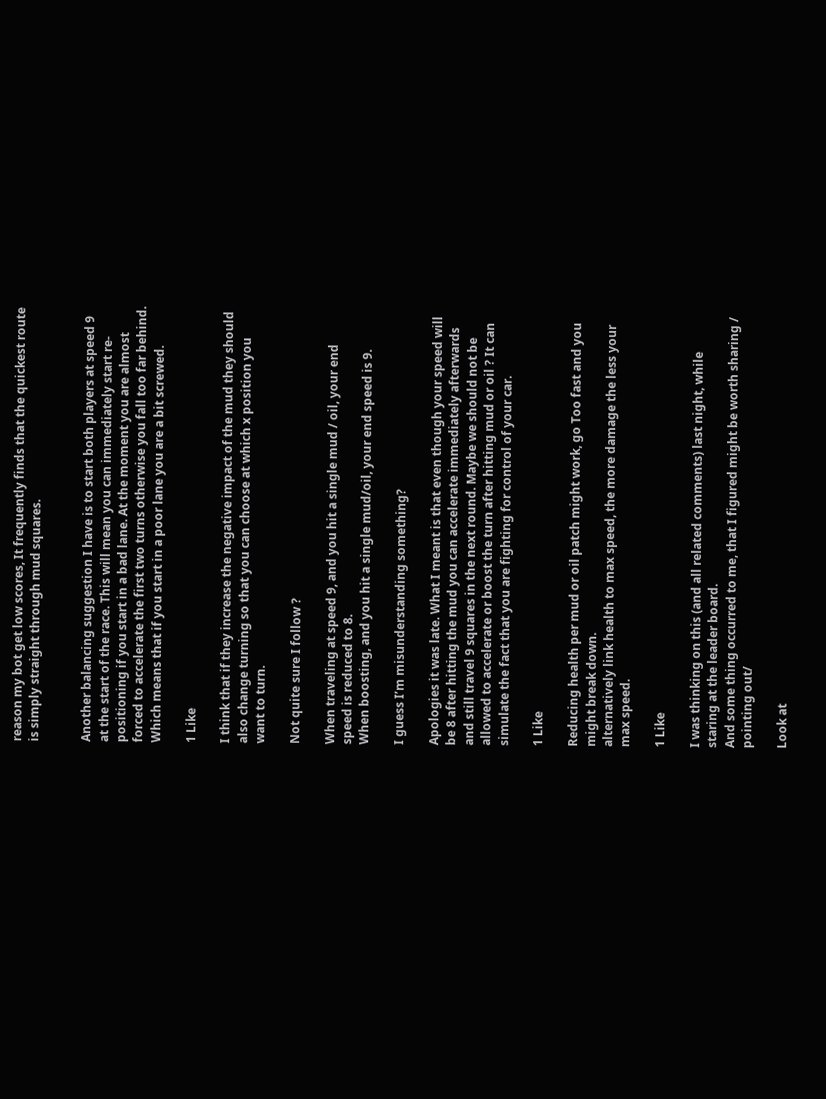reason my bot get low scores, It frequently finds that the quickest route is simply straight through mud squares.


Another balancing suggestion I have is to start both players at speed 9 at the start of the race. This will mean you can immediately start re-positioning if you start in a bad lane. At the moment you are almost forced to accelerate the first two turns otherwise you fall too far behind. Which means that if you start in a poor lane you are a bit screwed.

1 Like

I think that if they increase the negative impact of the mud they should also change turning so that you can choose at which x position you want to turn.

Not quite sure I follow ?

When traveling at speed 9, and you hit a single mud / oil, your end speed is reduced to 8.
When boosting, and you hit a single mud/oil, your end speed is 9.

I guess I’m misunderstanding something?

Apologies it was late. What I meant is that even though your speed will be 8 after hitting the mud you can accelerate immediately afterwards and still travel 9 squares in the next round. Maybe we should not be allowed to accelerate or boost the turn after hitting mud or oil ? It can simulate the fact that you are fighting for control of your car.

1 Like

Reducing health per mud or oil patch might work, go Too fast and you might break down.
alternatively link health to max speed, the more damage the less your max speed.

1 Like

I was thinking on this (and all related comments) last night, while staring at the leader board.
And some thing occurred to me, that I figured might be worth sharing / pointing out/

Look at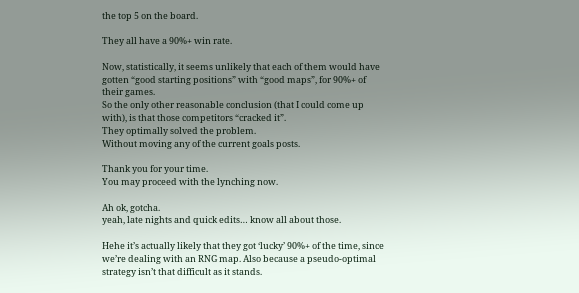the top 5 on the board.

They all have a 90%+ win rate.

Now, statistically, it seems unlikely that each of them would have gotten “good starting positions” with “good maps”, for 90%+ of their games.
So the only other reasonable conclusion (that I could come up with), is that those competitors “cracked it”.
They optimally solved the problem.
Without moving any of the current goals posts.

Thank you for your time.
You may proceed with the lynching now.

Ah ok, gotcha.
yeah, late nights and quick edits… know all about those.

Hehe it’s actually likely that they got ‘lucky’ 90%+ of the time, since we’re dealing with an RNG map. Also because a pseudo-optimal strategy isn’t that difficult as it stands.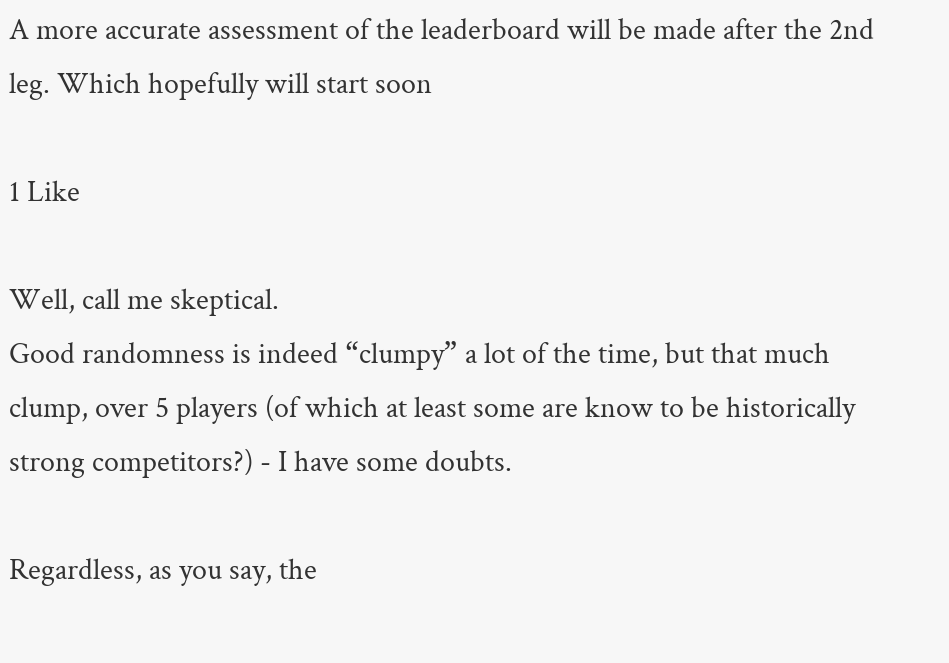A more accurate assessment of the leaderboard will be made after the 2nd leg. Which hopefully will start soon

1 Like

Well, call me skeptical.
Good randomness is indeed “clumpy” a lot of the time, but that much clump, over 5 players (of which at least some are know to be historically strong competitors?) - I have some doubts.

Regardless, as you say, the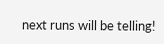next runs will be telling!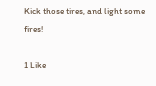Kick those tires, and light some fires!

1 Like